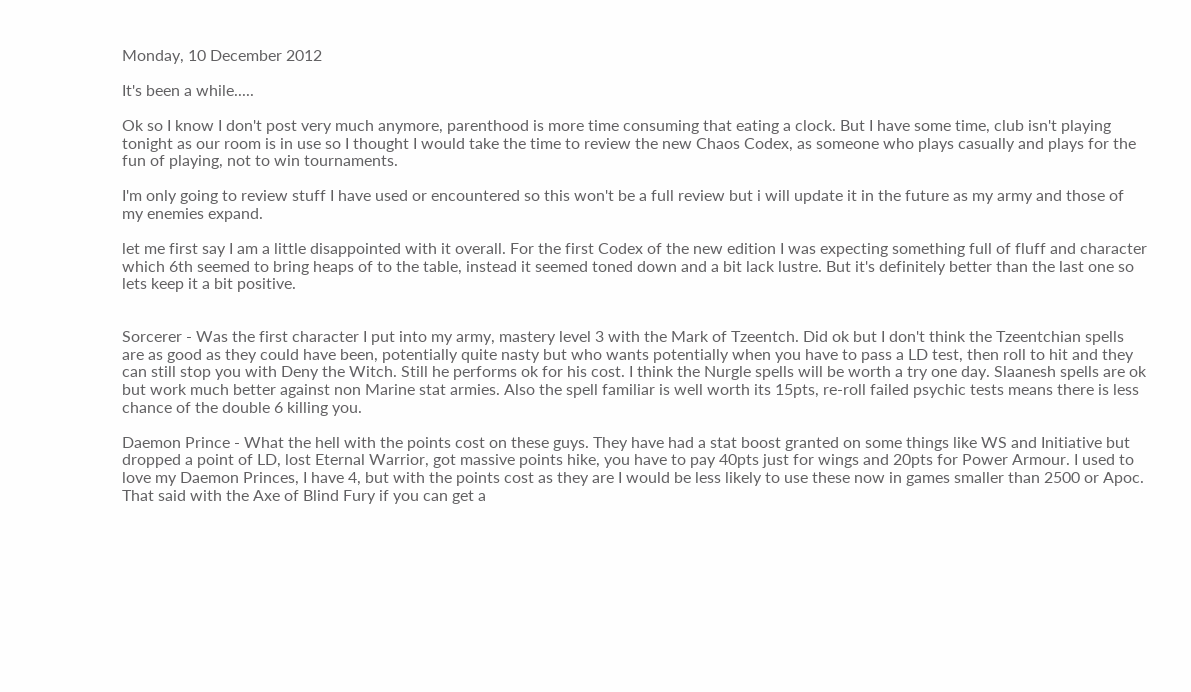Monday, 10 December 2012

It's been a while.....

Ok so I know I don't post very much anymore, parenthood is more time consuming that eating a clock. But I have some time, club isn't playing tonight as our room is in use so I thought I would take the time to review the new Chaos Codex, as someone who plays casually and plays for the fun of playing, not to win tournaments.

I'm only going to review stuff I have used or encountered so this won't be a full review but i will update it in the future as my army and those of my enemies expand.

let me first say I am a little disappointed with it overall. For the first Codex of the new edition I was expecting something full of fluff and character which 6th seemed to bring heaps of to the table, instead it seemed toned down and a bit lack lustre. But it's definitely better than the last one so lets keep it a bit positive.


Sorcerer - Was the first character I put into my army, mastery level 3 with the Mark of Tzeentch. Did ok but I don't think the Tzeentchian spells are as good as they could have been, potentially quite nasty but who wants potentially when you have to pass a LD test, then roll to hit and they can still stop you with Deny the Witch. Still he performs ok for his cost. I think the Nurgle spells will be worth a try one day. Slaanesh spells are ok but work much better against non Marine stat armies. Also the spell familiar is well worth its 15pts, re-roll failed psychic tests means there is less chance of the double 6 killing you.

Daemon Prince - What the hell with the points cost on these guys. They have had a stat boost granted on some things like WS and Initiative but dropped a point of LD, lost Eternal Warrior, got massive points hike, you have to pay 40pts just for wings and 20pts for Power Armour. I used to love my Daemon Princes, I have 4, but with the points cost as they are I would be less likely to use these now in games smaller than 2500 or Apoc. That said with the Axe of Blind Fury if you can get a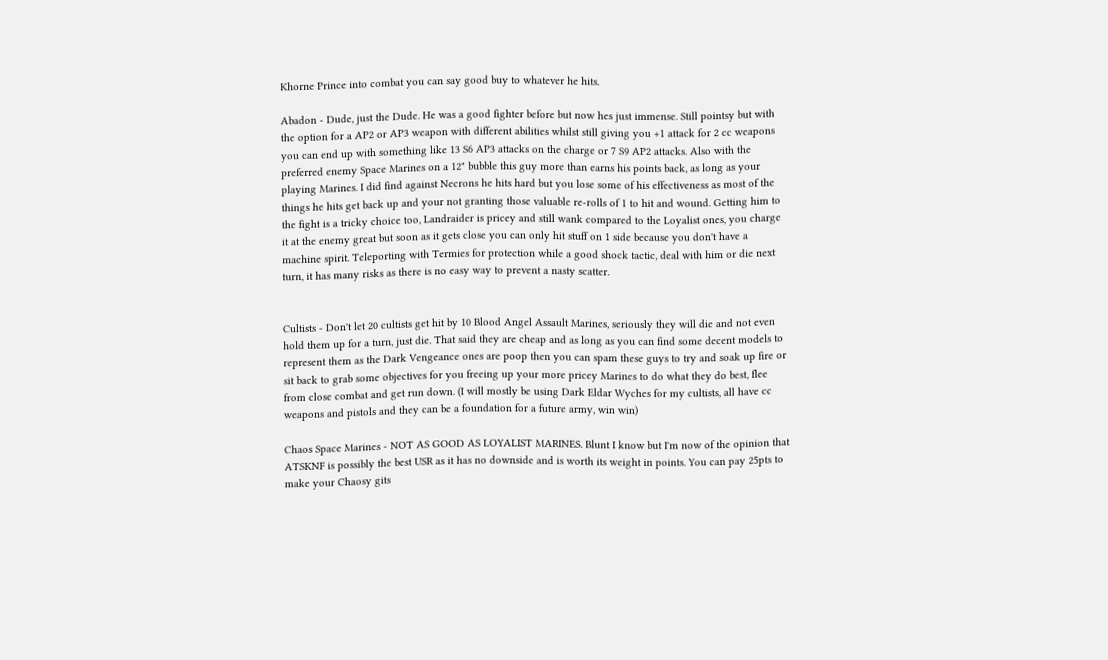Khorne Prince into combat you can say good buy to whatever he hits.

Abadon - Dude, just the Dude. He was a good fighter before but now hes just immense. Still pointsy but with the option for a AP2 or AP3 weapon with different abilities whilst still giving you +1 attack for 2 cc weapons you can end up with something like 13 S6 AP3 attacks on the charge or 7 S9 AP2 attacks. Also with the preferred enemy Space Marines on a 12" bubble this guy more than earns his points back, as long as your playing Marines. I did find against Necrons he hits hard but you lose some of his effectiveness as most of the things he hits get back up and your not granting those valuable re-rolls of 1 to hit and wound. Getting him to the fight is a tricky choice too, Landraider is pricey and still wank compared to the Loyalist ones, you charge it at the enemy great but soon as it gets close you can only hit stuff on 1 side because you don't have a machine spirit. Teleporting with Termies for protection while a good shock tactic, deal with him or die next turn, it has many risks as there is no easy way to prevent a nasty scatter.


Cultists - Don't let 20 cultists get hit by 10 Blood Angel Assault Marines, seriously they will die and not even hold them up for a turn, just die. That said they are cheap and as long as you can find some decent models to represent them as the Dark Vengeance ones are poop then you can spam these guys to try and soak up fire or sit back to grab some objectives for you freeing up your more pricey Marines to do what they do best, flee from close combat and get run down. (I will mostly be using Dark Eldar Wyches for my cultists, all have cc weapons and pistols and they can be a foundation for a future army, win win)

Chaos Space Marines - NOT AS GOOD AS LOYALIST MARINES. Blunt I know but I'm now of the opinion that ATSKNF is possibly the best USR as it has no downside and is worth its weight in points. You can pay 25pts to make your Chaosy gits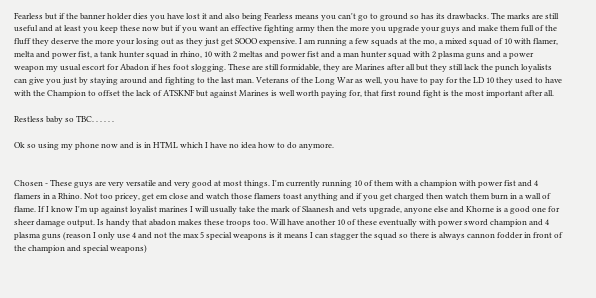Fearless but if the banner holder dies you have lost it and also being Fearless means you can't go to ground so has its drawbacks. The marks are still useful and at least you keep these now but if you want an effective fighting army then the more you upgrade your guys and make them full of the fluff they deserve the more your losing out as they just get SOOO expensive. I am running a few squads at the mo, a mixed squad of 10 with flamer, melta and power fist, a tank hunter squad in rhino, 10 with 2 meltas and power fist and a man hunter squad with 2 plasma guns and a power weapon my usual escort for Abadon if hes foot slogging. These are still formidable, they are Marines after all but they still lack the punch loyalists can give you just by staying around and fighting to the last man. Veterans of the Long War as well, you have to pay for the LD 10 they used to have with the Champion to offset the lack of ATSKNF but against Marines is well worth paying for, that first round fight is the most important after all.

Restless baby so TBC. . . . . .

Ok so using my phone now and is in HTML which I have no idea how to do anymore.


Chosen - These guys are very versatile and very good at most things. I'm currently running 10 of them with a champion with power fist and 4 flamers in a Rhino. Not too pricey, get em close and watch those flamers toast anything and if you get charged then watch them burn in a wall of flame. If I know I'm up against loyalist marines I will usually take the mark of Slaanesh and vets upgrade, anyone else and Khorne is a good one for sheer damage output. Is handy that abadon makes these troops too. Will have another 10 of these eventually with power sword champion and 4 plasma guns (reason I only use 4 and not the max 5 special weapons is it means I can stagger the squad so there is always cannon fodder in front of the champion and special weapons)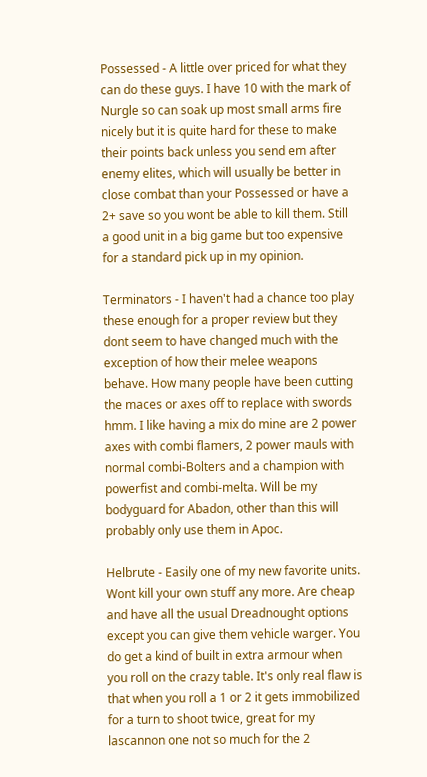Possessed - A little over priced for what they can do these guys. I have 10 with the mark of Nurgle so can soak up most small arms fire nicely but it is quite hard for these to make their points back unless you send em after enemy elites, which will usually be better in close combat than your Possessed or have a 2+ save so you wont be able to kill them. Still a good unit in a big game but too expensive for a standard pick up in my opinion.

Terminators - I haven't had a chance too play these enough for a proper review but they dont seem to have changed much with the exception of how their melee weapons behave. How many people have been cutting the maces or axes off to replace with swords hmm. I like having a mix do mine are 2 power axes with combi flamers, 2 power mauls with normal combi-Bolters and a champion with powerfist and combi-melta. Will be my bodyguard for Abadon, other than this will probably only use them in Apoc.

Helbrute - Easily one of my new favorite units. Wont kill your own stuff any more. Are cheap and have all the usual Dreadnought options except you can give them vehicle warger. You do get a kind of built in extra armour when you roll on the crazy table. It's only real flaw is that when you roll a 1 or 2 it gets immobilized for a turn to shoot twice, great for my lascannon one not so much for the 2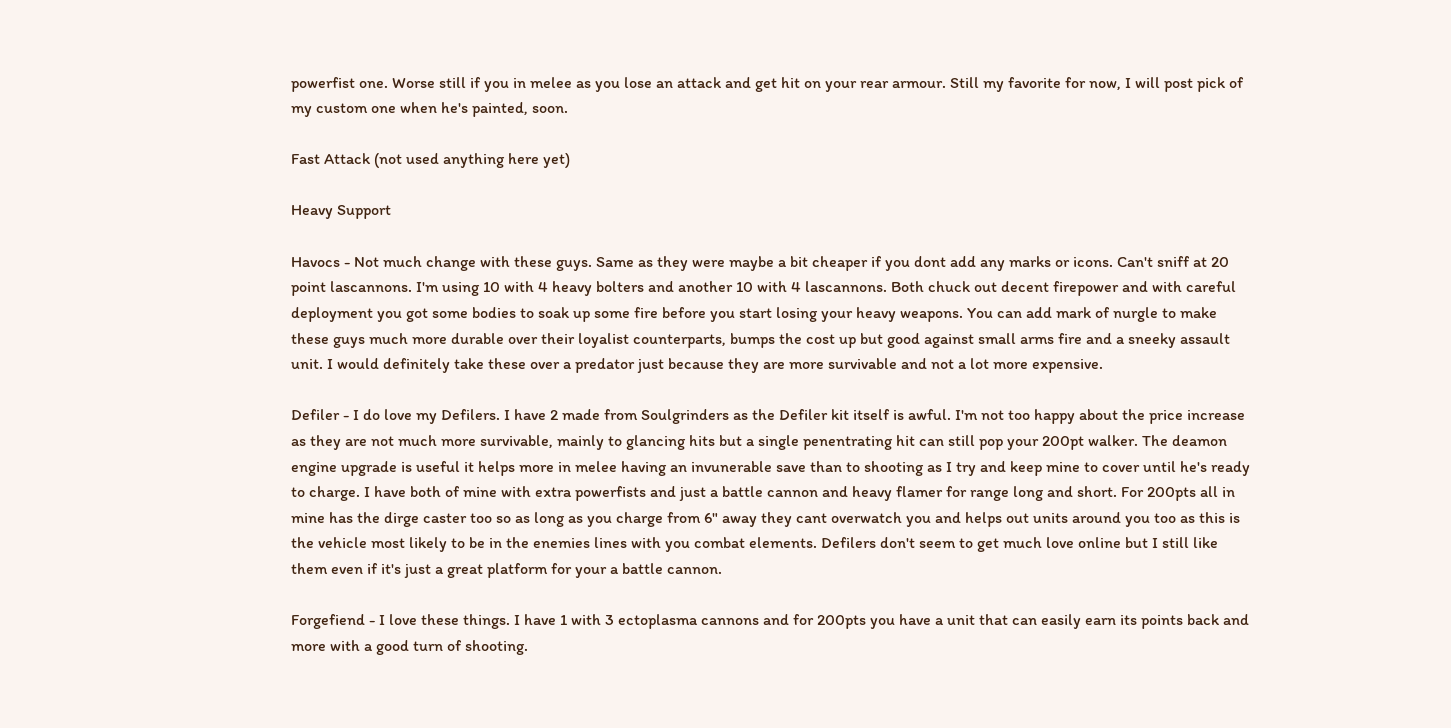powerfist one. Worse still if you in melee as you lose an attack and get hit on your rear armour. Still my favorite for now, I will post pick of my custom one when he's painted, soon.

Fast Attack (not used anything here yet)

Heavy Support

Havocs - Not much change with these guys. Same as they were maybe a bit cheaper if you dont add any marks or icons. Can't sniff at 20 point lascannons. I'm using 10 with 4 heavy bolters and another 10 with 4 lascannons. Both chuck out decent firepower and with careful deployment you got some bodies to soak up some fire before you start losing your heavy weapons. You can add mark of nurgle to make these guys much more durable over their loyalist counterparts, bumps the cost up but good against small arms fire and a sneeky assault unit. I would definitely take these over a predator just because they are more survivable and not a lot more expensive.

Defiler - I do love my Defilers. I have 2 made from Soulgrinders as the Defiler kit itself is awful. I'm not too happy about the price increase as they are not much more survivable, mainly to glancing hits but a single penentrating hit can still pop your 200pt walker. The deamon engine upgrade is useful it helps more in melee having an invunerable save than to shooting as I try and keep mine to cover until he's ready to charge. I have both of mine with extra powerfists and just a battle cannon and heavy flamer for range long and short. For 200pts all in mine has the dirge caster too so as long as you charge from 6" away they cant overwatch you and helps out units around you too as this is the vehicle most likely to be in the enemies lines with you combat elements. Defilers don't seem to get much love online but I still like them even if it's just a great platform for your a battle cannon.

Forgefiend - I love these things. I have 1 with 3 ectoplasma cannons and for 200pts you have a unit that can easily earn its points back and more with a good turn of shooting.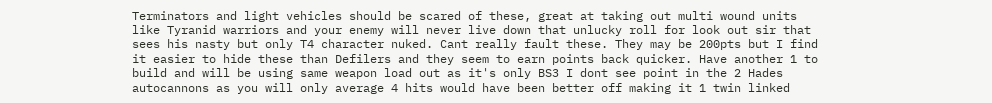Terminators and light vehicles should be scared of these, great at taking out multi wound units like Tyranid warriors and your enemy will never live down that unlucky roll for look out sir that sees his nasty but only T4 character nuked. Cant really fault these. They may be 200pts but I find it easier to hide these than Defilers and they seem to earn points back quicker. Have another 1 to build and will be using same weapon load out as it's only BS3 I dont see point in the 2 Hades autocannons as you will only average 4 hits would have been better off making it 1 twin linked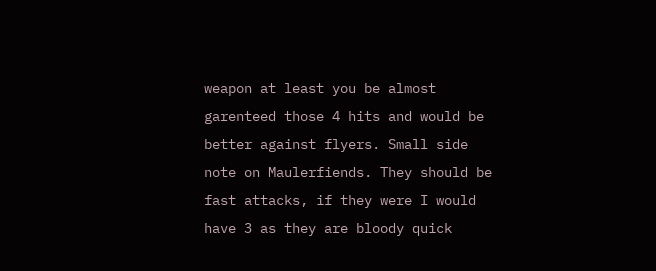weapon at least you be almost garenteed those 4 hits and would be better against flyers. Small side note on Maulerfiends. They should be fast attacks, if they were I would have 3 as they are bloody quick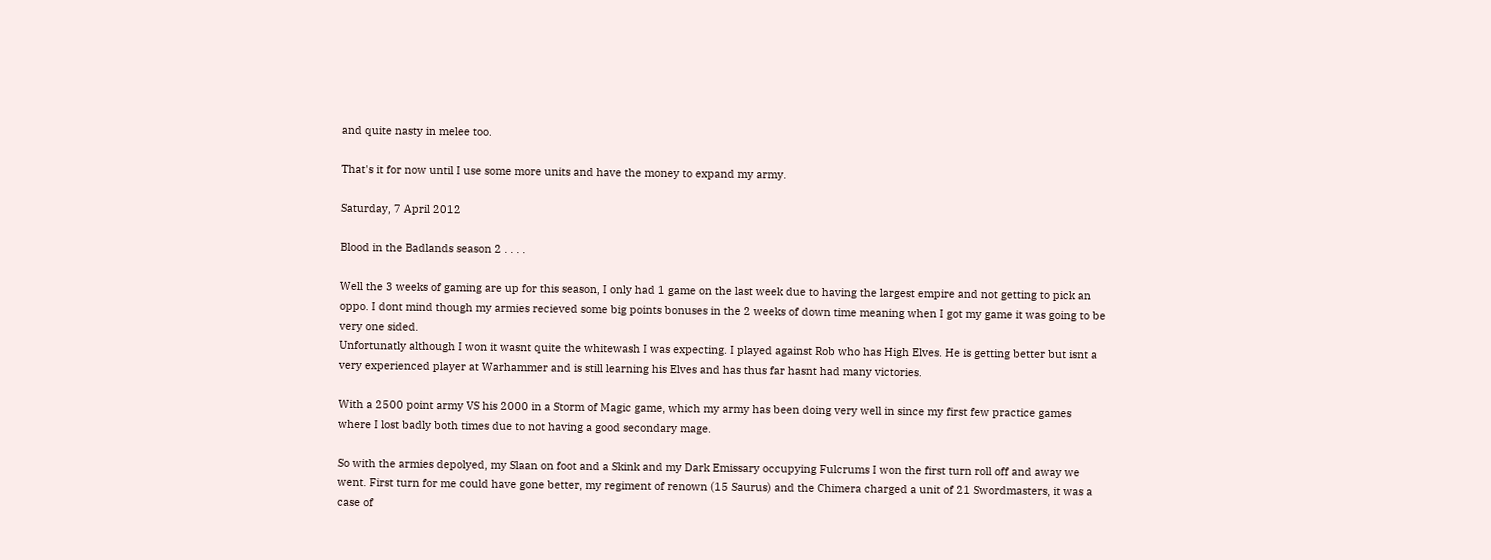and quite nasty in melee too.

That's it for now until I use some more units and have the money to expand my army.

Saturday, 7 April 2012

Blood in the Badlands season 2 . . . .

Well the 3 weeks of gaming are up for this season, I only had 1 game on the last week due to having the largest empire and not getting to pick an oppo. I dont mind though my armies recieved some big points bonuses in the 2 weeks of down time meaning when I got my game it was going to be very one sided.
Unfortunatly although I won it wasnt quite the whitewash I was expecting. I played against Rob who has High Elves. He is getting better but isnt a very experienced player at Warhammer and is still learning his Elves and has thus far hasnt had many victories.

With a 2500 point army VS his 2000 in a Storm of Magic game, which my army has been doing very well in since my first few practice games where I lost badly both times due to not having a good secondary mage.

So with the armies depolyed, my Slaan on foot and a Skink and my Dark Emissary occupying Fulcrums I won the first turn roll off and away we went. First turn for me could have gone better, my regiment of renown (15 Saurus) and the Chimera charged a unit of 21 Swordmasters, it was a case of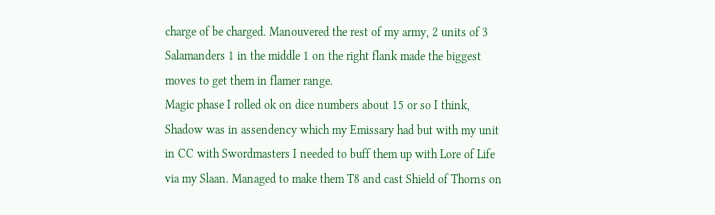charge of be charged. Manouvered the rest of my army, 2 units of 3 Salamanders 1 in the middle 1 on the right flank made the biggest moves to get them in flamer range.
Magic phase I rolled ok on dice numbers about 15 or so I think, Shadow was in assendency which my Emissary had but with my unit in CC with Swordmasters I needed to buff them up with Lore of Life via my Slaan. Managed to make them T8 and cast Shield of Thorns on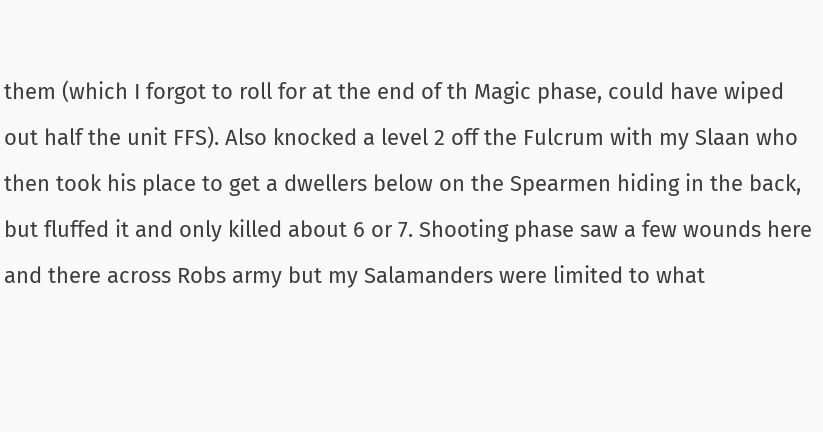them (which I forgot to roll for at the end of th Magic phase, could have wiped out half the unit FFS). Also knocked a level 2 off the Fulcrum with my Slaan who then took his place to get a dwellers below on the Spearmen hiding in the back, but fluffed it and only killed about 6 or 7. Shooting phase saw a few wounds here and there across Robs army but my Salamanders were limited to what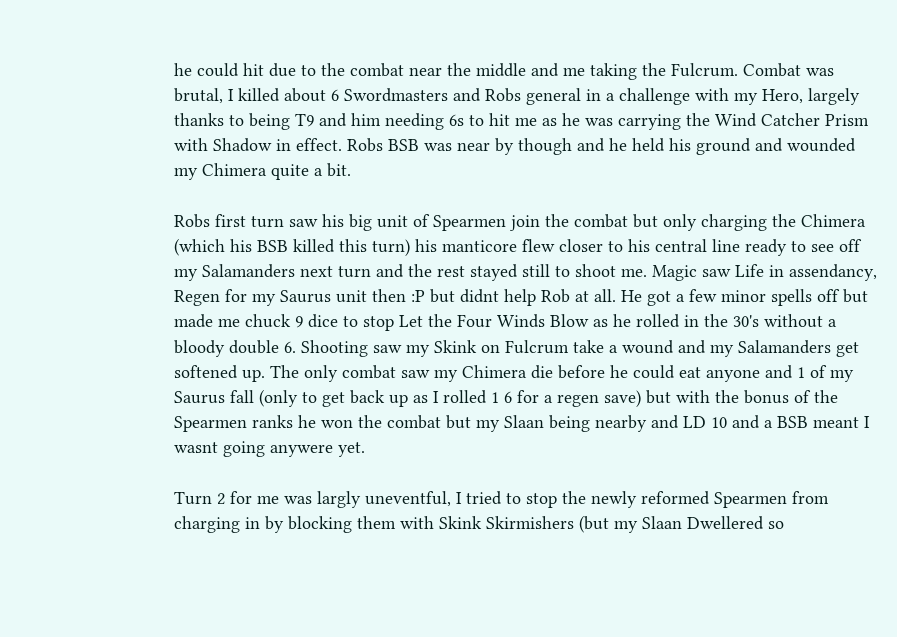he could hit due to the combat near the middle and me taking the Fulcrum. Combat was brutal, I killed about 6 Swordmasters and Robs general in a challenge with my Hero, largely thanks to being T9 and him needing 6s to hit me as he was carrying the Wind Catcher Prism with Shadow in effect. Robs BSB was near by though and he held his ground and wounded my Chimera quite a bit.

Robs first turn saw his big unit of Spearmen join the combat but only charging the Chimera (which his BSB killed this turn) his manticore flew closer to his central line ready to see off my Salamanders next turn and the rest stayed still to shoot me. Magic saw Life in assendancy, Regen for my Saurus unit then :P but didnt help Rob at all. He got a few minor spells off but made me chuck 9 dice to stop Let the Four Winds Blow as he rolled in the 30's without a bloody double 6. Shooting saw my Skink on Fulcrum take a wound and my Salamanders get softened up. The only combat saw my Chimera die before he could eat anyone and 1 of my Saurus fall (only to get back up as I rolled 1 6 for a regen save) but with the bonus of the Spearmen ranks he won the combat but my Slaan being nearby and LD 10 and a BSB meant I wasnt going anywere yet.

Turn 2 for me was largly uneventful, I tried to stop the newly reformed Spearmen from charging in by blocking them with Skink Skirmishers (but my Slaan Dwellered so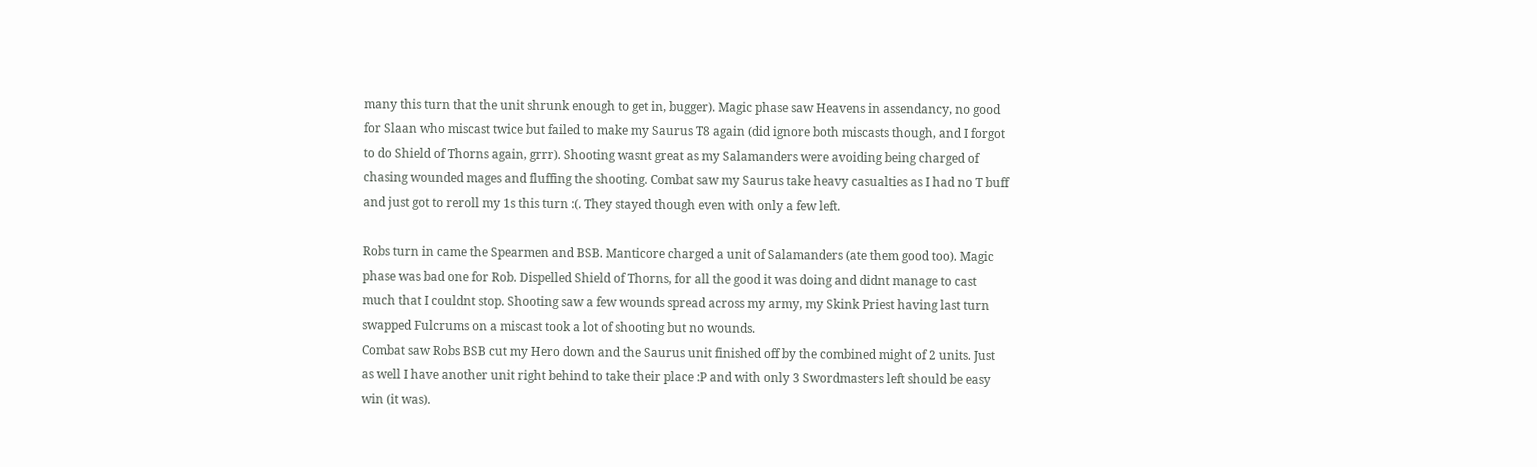many this turn that the unit shrunk enough to get in, bugger). Magic phase saw Heavens in assendancy, no good for Slaan who miscast twice but failed to make my Saurus T8 again (did ignore both miscasts though, and I forgot to do Shield of Thorns again, grrr). Shooting wasnt great as my Salamanders were avoiding being charged of chasing wounded mages and fluffing the shooting. Combat saw my Saurus take heavy casualties as I had no T buff and just got to reroll my 1s this turn :(. They stayed though even with only a few left.

Robs turn in came the Spearmen and BSB. Manticore charged a unit of Salamanders (ate them good too). Magic phase was bad one for Rob. Dispelled Shield of Thorns, for all the good it was doing and didnt manage to cast much that I couldnt stop. Shooting saw a few wounds spread across my army, my Skink Priest having last turn swapped Fulcrums on a miscast took a lot of shooting but no wounds.
Combat saw Robs BSB cut my Hero down and the Saurus unit finished off by the combined might of 2 units. Just as well I have another unit right behind to take their place :P and with only 3 Swordmasters left should be easy win (it was).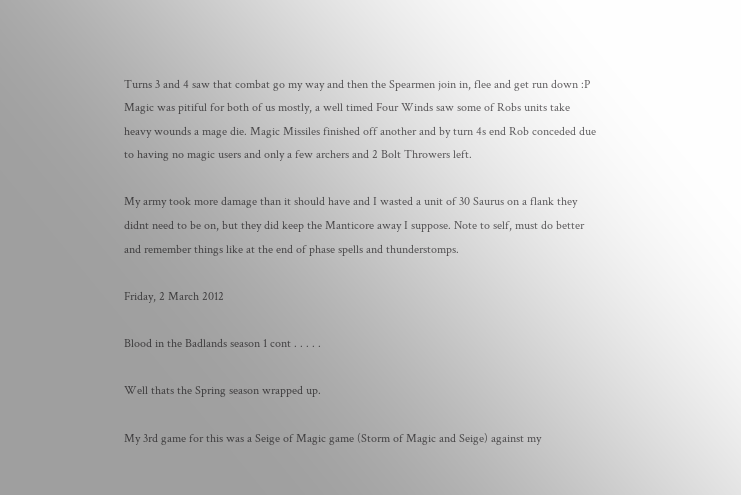Turns 3 and 4 saw that combat go my way and then the Spearmen join in, flee and get run down :P
Magic was pitiful for both of us mostly, a well timed Four Winds saw some of Robs units take heavy wounds a mage die. Magic Missiles finished off another and by turn 4s end Rob conceded due to having no magic users and only a few archers and 2 Bolt Throwers left.

My army took more damage than it should have and I wasted a unit of 30 Saurus on a flank they didnt need to be on, but they did keep the Manticore away I suppose. Note to self, must do better and remember things like at the end of phase spells and thunderstomps.

Friday, 2 March 2012

Blood in the Badlands season 1 cont . . . . .

Well thats the Spring season wrapped up.

My 3rd game for this was a Seige of Magic game (Storm of Magic and Seige) against my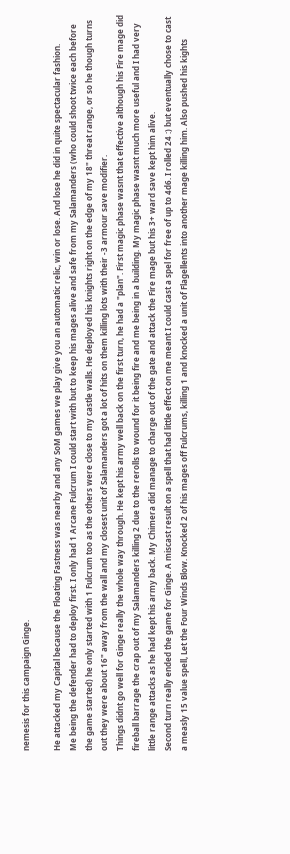nemesis for this campaign Ginge.

He attacked my Capital because the Floating Fastness was nearby and any SoM games we play give you an automatic relic, win or lose. And lose he did in quite spectacular fashion.
Me being the defender had to deploy first. I only had 1 Arcane Fulcrum I could start with but to keep his mages alive and safe from my Salamanders (who could shoot twice each before the game started) he only started with 1 Fulcrum too as the others were close to my castle walls. He deployed his knights right on the edge of my 18" threat range, or so he though turns out they were about 16" away from the wall and my closest unit of Salamanders got a lot of hits on them killing lots with their -3 armour save modifier.
Things didnt go well for Ginge really the whole way through. He kept his army well back on the first turn, he had a "plan". First magic phase wasnt that effective although his Fire mage did fireball barrage the crap out of my Salamanders killing 2 due to the rerolls to wound for it being fire and me being in a building. My magic phase wasnt much more useful and I had very little range attacks as he had kept his army back. My Chimera did manage to charge out of the gate and attack the Fire mage but his 3+ ward save kept him alive.
Second turn really ended the game for Ginge. A miscast result on a spell that had little effect on me meant I could cast a spel for free of up to 4d6. I rolled 24 :) but eventually chose to cast a measly 15 value spell, Let the Four Winds Blow. Knocked 2 of his mages off Fulcrums, killing 1 and knocked a unit of Flagellents into another mage killing him. Also pushed his kights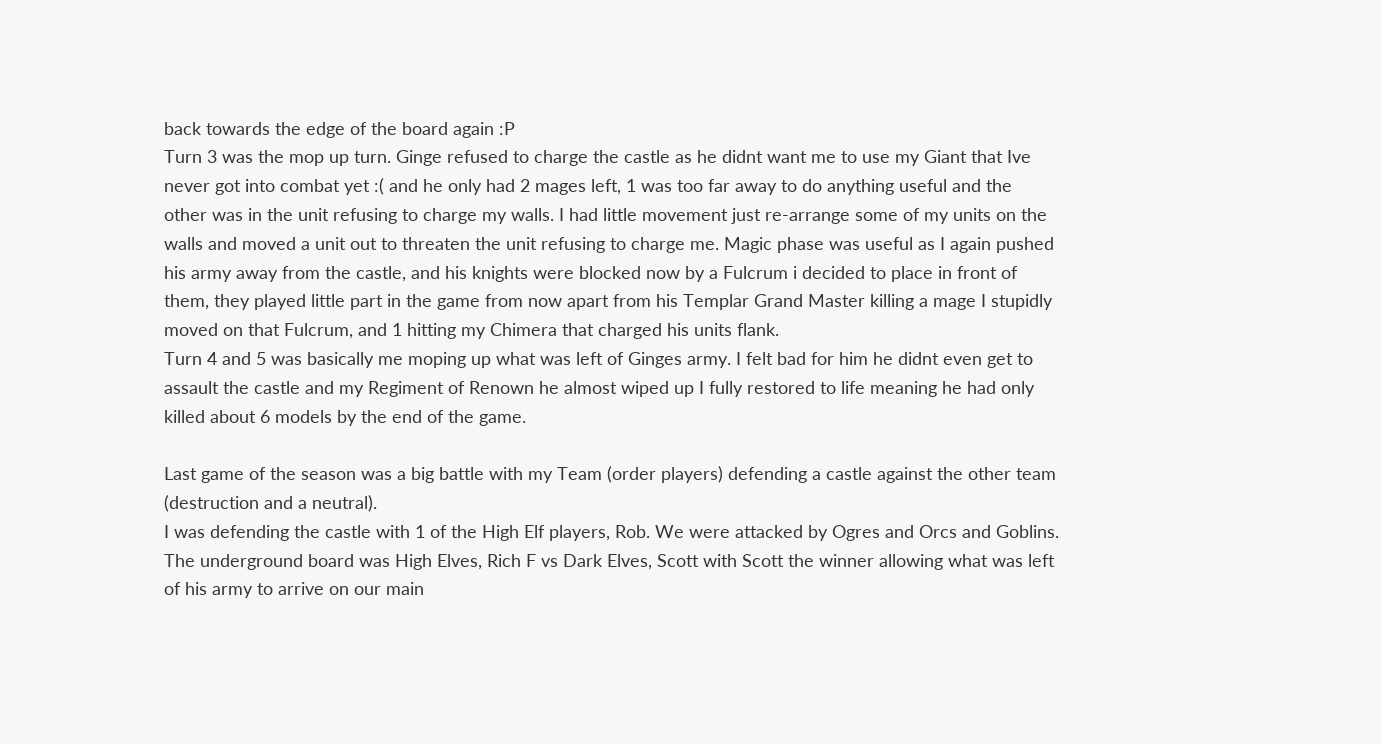back towards the edge of the board again :P
Turn 3 was the mop up turn. Ginge refused to charge the castle as he didnt want me to use my Giant that Ive never got into combat yet :( and he only had 2 mages left, 1 was too far away to do anything useful and the other was in the unit refusing to charge my walls. I had little movement just re-arrange some of my units on the walls and moved a unit out to threaten the unit refusing to charge me. Magic phase was useful as I again pushed his army away from the castle, and his knights were blocked now by a Fulcrum i decided to place in front of them, they played little part in the game from now apart from his Templar Grand Master killing a mage I stupidly moved on that Fulcrum, and 1 hitting my Chimera that charged his units flank.
Turn 4 and 5 was basically me moping up what was left of Ginges army. I felt bad for him he didnt even get to assault the castle and my Regiment of Renown he almost wiped up I fully restored to life meaning he had only killed about 6 models by the end of the game.

Last game of the season was a big battle with my Team (order players) defending a castle against the other team (destruction and a neutral).
I was defending the castle with 1 of the High Elf players, Rob. We were attacked by Ogres and Orcs and Goblins. The underground board was High Elves, Rich F vs Dark Elves, Scott with Scott the winner allowing what was left of his army to arrive on our main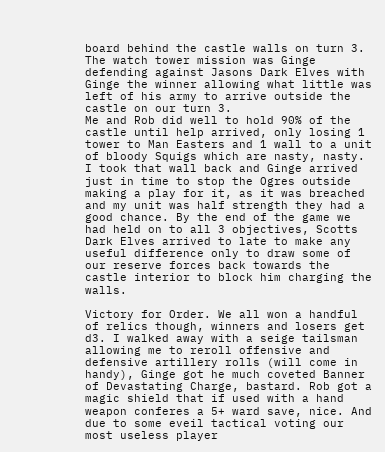board behind the castle walls on turn 3. The watch tower mission was Ginge defending against Jasons Dark Elves with Ginge the winner allowing what little was left of his army to arrive outside the castle on our turn 3.
Me and Rob did well to hold 90% of the castle until help arrived, only losing 1 tower to Man Easters and 1 wall to a unit of bloody Squigs which are nasty, nasty. I took that wall back and Ginge arrived just in time to stop the Ogres outside making a play for it, as it was breached and my unit was half strength they had a good chance. By the end of the game we had held on to all 3 objectives, Scotts Dark Elves arrived to late to make any useful difference only to draw some of our reserve forces back towards the castle interior to block him charging the walls.

Victory for Order. We all won a handful of relics though, winners and losers get d3. I walked away with a seige tailsman allowing me to reroll offensive and defensive artillery rolls (will come in handy), Ginge got he much coveted Banner of Devastating Charge, bastard. Rob got a magic shield that if used with a hand weapon conferes a 5+ ward save, nice. And due to some eveil tactical voting our most useless player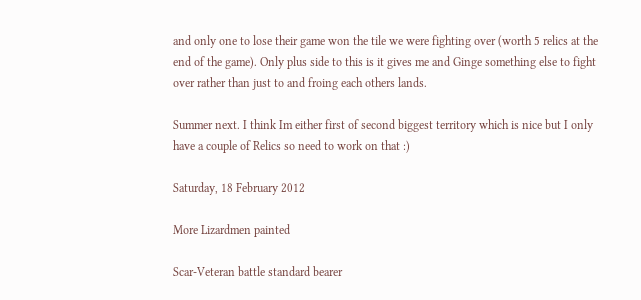and only one to lose their game won the tile we were fighting over (worth 5 relics at the end of the game). Only plus side to this is it gives me and Ginge something else to fight over rather than just to and froing each others lands.

Summer next. I think Im either first of second biggest territory which is nice but I only have a couple of Relics so need to work on that :)

Saturday, 18 February 2012

More Lizardmen painted

Scar-Veteran battle standard bearer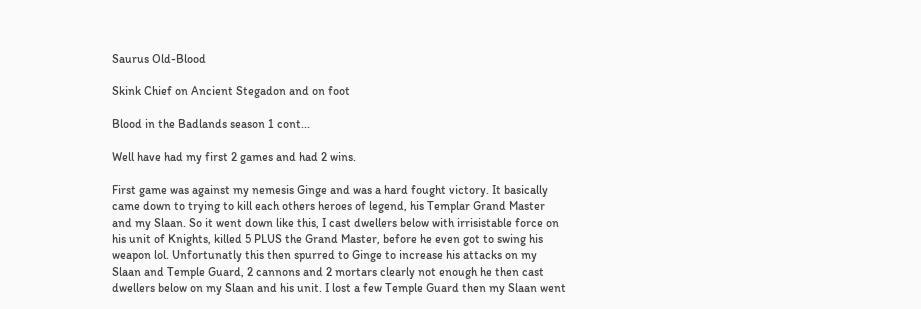Saurus Old-Blood

Skink Chief on Ancient Stegadon and on foot

Blood in the Badlands season 1 cont...

Well have had my first 2 games and had 2 wins.

First game was against my nemesis Ginge and was a hard fought victory. It basically came down to trying to kill each others heroes of legend, his Templar Grand Master and my Slaan. So it went down like this, I cast dwellers below with irrisistable force on his unit of Knights, killed 5 PLUS the Grand Master, before he even got to swing his weapon lol. Unfortunatly this then spurred to Ginge to increase his attacks on my Slaan and Temple Guard, 2 cannons and 2 mortars clearly not enough he then cast dwellers below on my Slaan and his unit. I lost a few Temple Guard then my Slaan went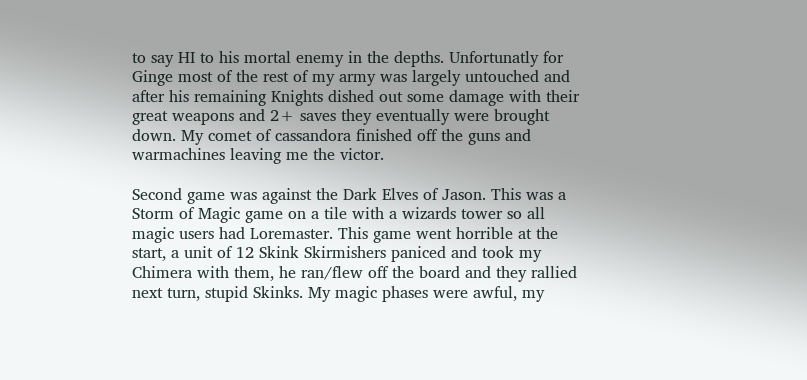to say HI to his mortal enemy in the depths. Unfortunatly for Ginge most of the rest of my army was largely untouched and after his remaining Knights dished out some damage with their great weapons and 2+ saves they eventually were brought down. My comet of cassandora finished off the guns and warmachines leaving me the victor.

Second game was against the Dark Elves of Jason. This was a Storm of Magic game on a tile with a wizards tower so all magic users had Loremaster. This game went horrible at the start, a unit of 12 Skink Skirmishers paniced and took my Chimera with them, he ran/flew off the board and they rallied next turn, stupid Skinks. My magic phases were awful, my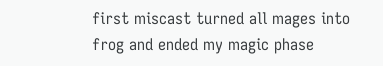first miscast turned all mages into frog and ended my magic phase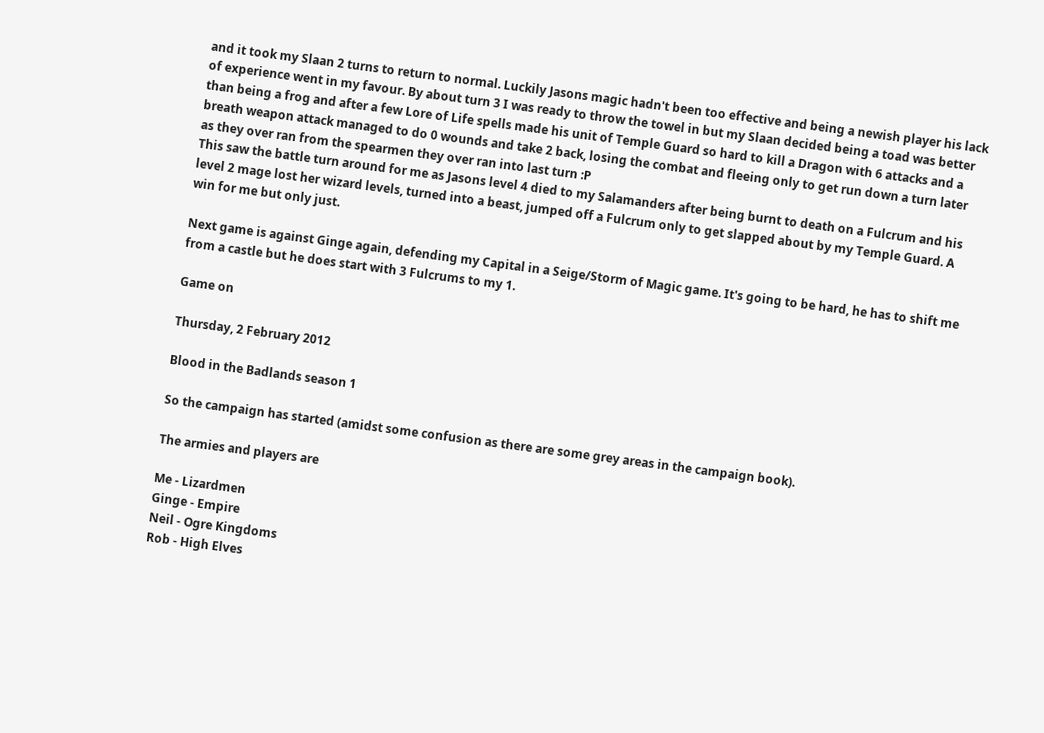and it took my Slaan 2 turns to return to normal. Luckily Jasons magic hadn't been too effective and being a newish player his lack of experience went in my favour. By about turn 3 I was ready to throw the towel in but my Slaan decided being a toad was better than being a frog and after a few Lore of Life spells made his unit of Temple Guard so hard to kill a Dragon with 6 attacks and a breath weapon attack managed to do 0 wounds and take 2 back, losing the combat and fleeing only to get run down a turn later as they over ran from the spearmen they over ran into last turn :P
This saw the battle turn around for me as Jasons level 4 died to my Salamanders after being burnt to death on a Fulcrum and his level 2 mage lost her wizard levels, turned into a beast, jumped off a Fulcrum only to get slapped about by my Temple Guard. A win for me but only just.

Next game is against Ginge again, defending my Capital in a Seige/Storm of Magic game. It's going to be hard, he has to shift me from a castle but he does start with 3 Fulcrums to my 1.

Game on

Thursday, 2 February 2012

Blood in the Badlands season 1

So the campaign has started (amidst some confusion as there are some grey areas in the campaign book).

The armies and players are

Me - Lizardmen
Ginge - Empire
Neil - Ogre Kingdoms
Rob - High Elves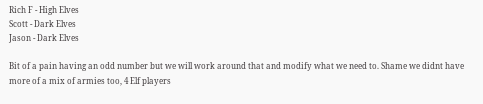Rich F - High Elves
Scott - Dark Elves
Jason - Dark Elves

Bit of a pain having an odd number but we will work around that and modify what we need to. Shame we didnt have more of a mix of armies too, 4 Elf players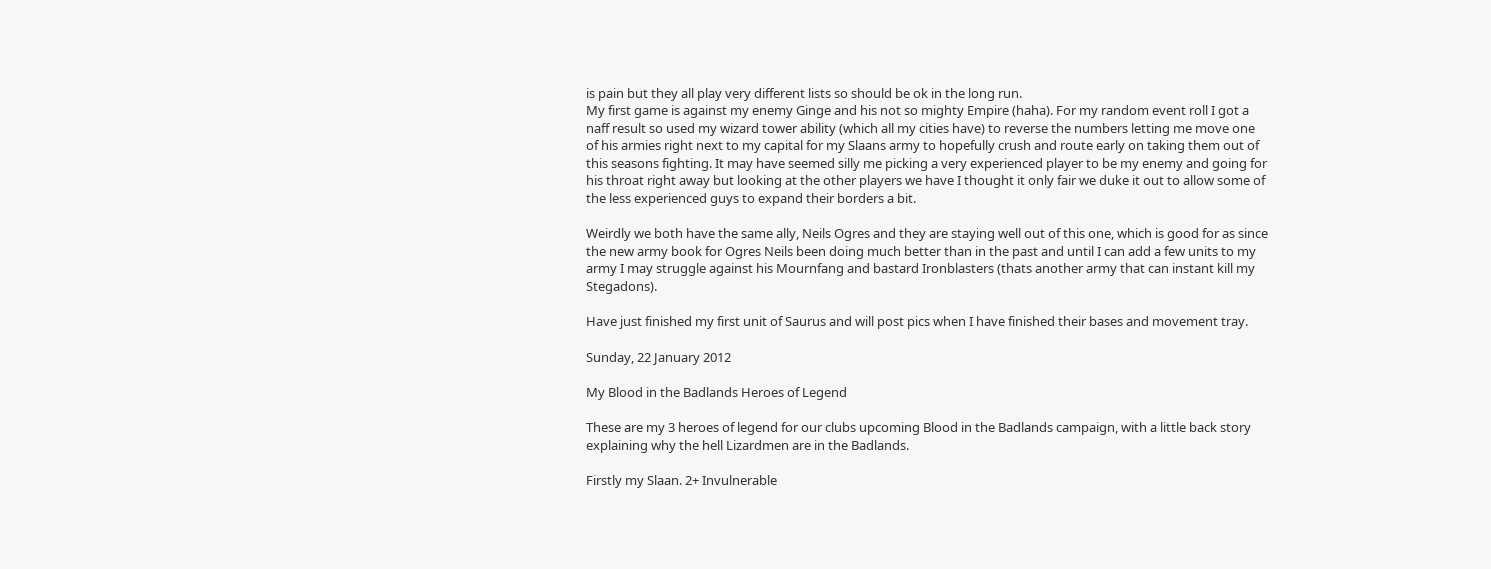is pain but they all play very different lists so should be ok in the long run.
My first game is against my enemy Ginge and his not so mighty Empire (haha). For my random event roll I got a naff result so used my wizard tower ability (which all my cities have) to reverse the numbers letting me move one of his armies right next to my capital for my Slaans army to hopefully crush and route early on taking them out of this seasons fighting. It may have seemed silly me picking a very experienced player to be my enemy and going for his throat right away but looking at the other players we have I thought it only fair we duke it out to allow some of the less experienced guys to expand their borders a bit.

Weirdly we both have the same ally, Neils Ogres and they are staying well out of this one, which is good for as since the new army book for Ogres Neils been doing much better than in the past and until I can add a few units to my army I may struggle against his Mournfang and bastard Ironblasters (thats another army that can instant kill my Stegadons).

Have just finished my first unit of Saurus and will post pics when I have finished their bases and movement tray.

Sunday, 22 January 2012

My Blood in the Badlands Heroes of Legend

These are my 3 heroes of legend for our clubs upcoming Blood in the Badlands campaign, with a little back story explaining why the hell Lizardmen are in the Badlands.

Firstly my Slaan. 2+ Invulnerable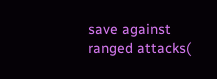save against ranged attacks(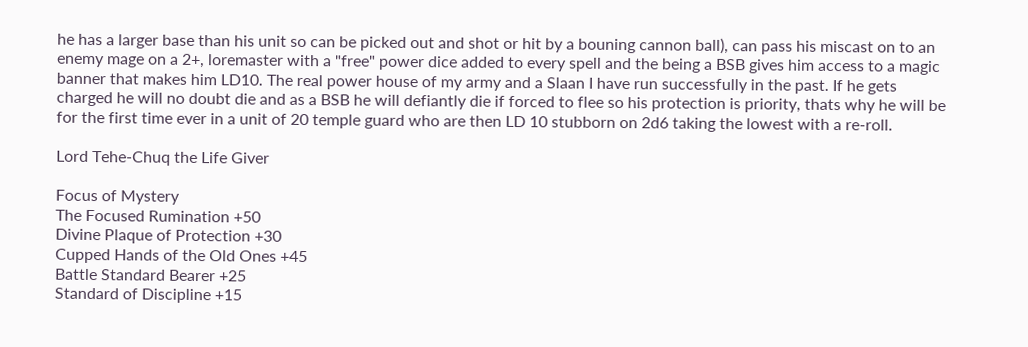he has a larger base than his unit so can be picked out and shot or hit by a bouning cannon ball), can pass his miscast on to an enemy mage on a 2+, loremaster with a "free" power dice added to every spell and the being a BSB gives him access to a magic banner that makes him LD10. The real power house of my army and a Slaan I have run successfully in the past. If he gets charged he will no doubt die and as a BSB he will defiantly die if forced to flee so his protection is priority, thats why he will be for the first time ever in a unit of 20 temple guard who are then LD 10 stubborn on 2d6 taking the lowest with a re-roll.

Lord Tehe-Chuq the Life Giver

Focus of Mystery
The Focused Rumination +50
Divine Plaque of Protection +30
Cupped Hands of the Old Ones +45
Battle Standard Bearer +25
Standard of Discipline +15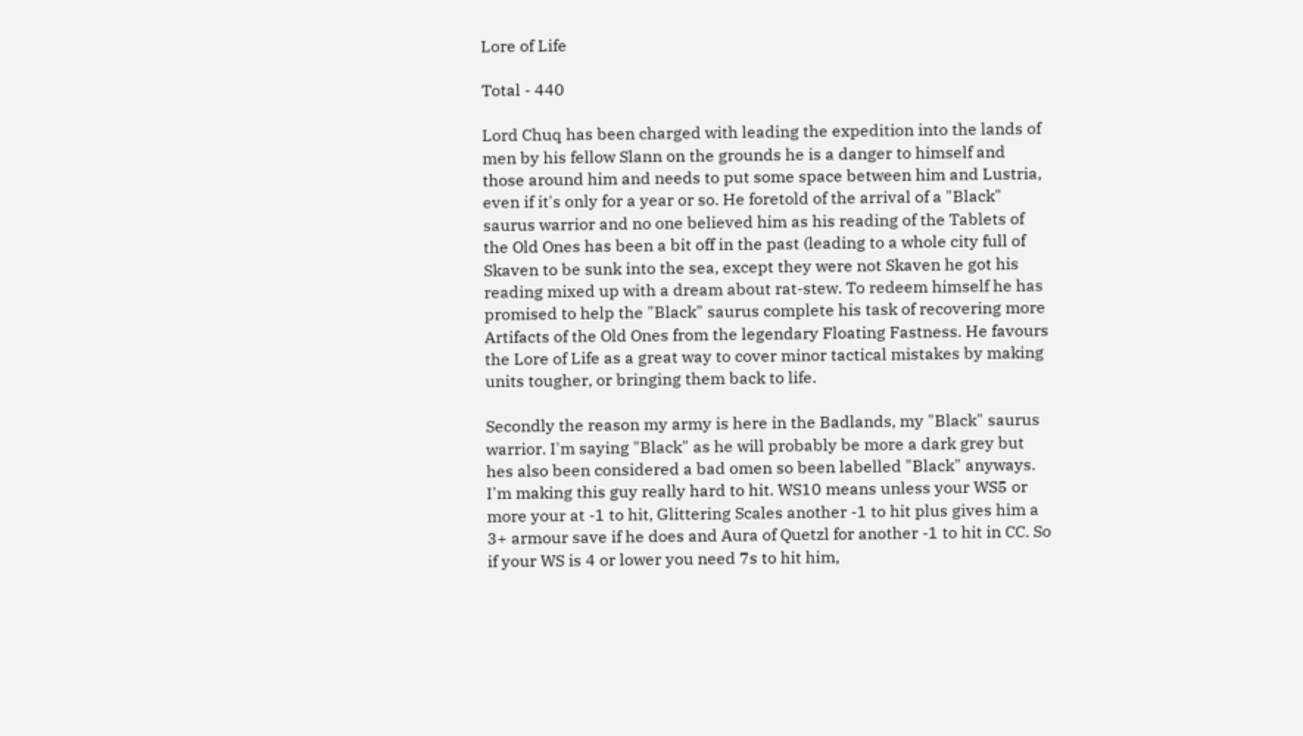Lore of Life

Total - 440

Lord Chuq has been charged with leading the expedition into the lands of men by his fellow Slann on the grounds he is a danger to himself and those around him and needs to put some space between him and Lustria, even if it's only for a year or so. He foretold of the arrival of a "Black" saurus warrior and no one believed him as his reading of the Tablets of the Old Ones has been a bit off in the past (leading to a whole city full of Skaven to be sunk into the sea, except they were not Skaven he got his reading mixed up with a dream about rat-stew. To redeem himself he has promised to help the "Black" saurus complete his task of recovering more Artifacts of the Old Ones from the legendary Floating Fastness. He favours the Lore of Life as a great way to cover minor tactical mistakes by making units tougher, or bringing them back to life.

Secondly the reason my army is here in the Badlands, my "Black" saurus warrior. I'm saying "Black" as he will probably be more a dark grey but hes also been considered a bad omen so been labelled "Black" anyways. I'm making this guy really hard to hit. WS10 means unless your WS5 or more your at -1 to hit, Glittering Scales another -1 to hit plus gives him a 3+ armour save if he does and Aura of Quetzl for another -1 to hit in CC. So if your WS is 4 or lower you need 7s to hit him,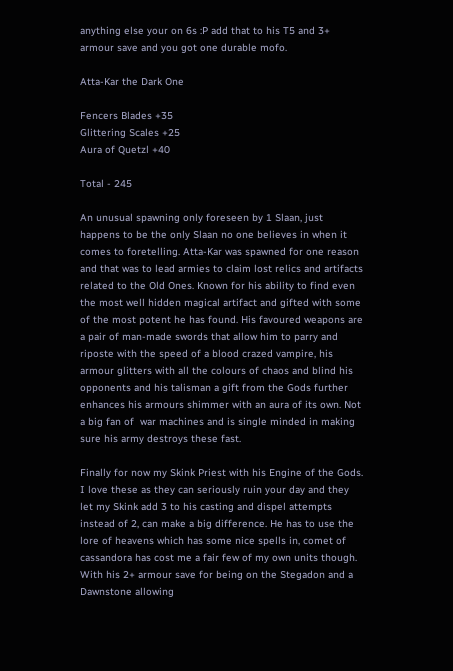anything else your on 6s :P add that to his T5 and 3+ armour save and you got one durable mofo.

Atta-Kar the Dark One

Fencers Blades +35
Glittering Scales +25
Aura of Quetzl +40

Total - 245

An unusual spawning only foreseen by 1 Slaan, just happens to be the only Slaan no one believes in when it comes to foretelling. Atta-Kar was spawned for one reason and that was to lead armies to claim lost relics and artifacts related to the Old Ones. Known for his ability to find even the most well hidden magical artifact and gifted with some of the most potent he has found. His favoured weapons are a pair of man-made swords that allow him to parry and riposte with the speed of a blood crazed vampire, his armour glitters with all the colours of chaos and blind his opponents and his talisman a gift from the Gods further enhances his armours shimmer with an aura of its own. Not a big fan of  war machines and is single minded in making sure his army destroys these fast.

Finally for now my Skink Priest with his Engine of the Gods. I love these as they can seriously ruin your day and they let my Skink add 3 to his casting and dispel attempts instead of 2, can make a big difference. He has to use the lore of heavens which has some nice spells in, comet of cassandora has cost me a fair few of my own units though. With his 2+ armour save for being on the Stegadon and a Dawnstone allowing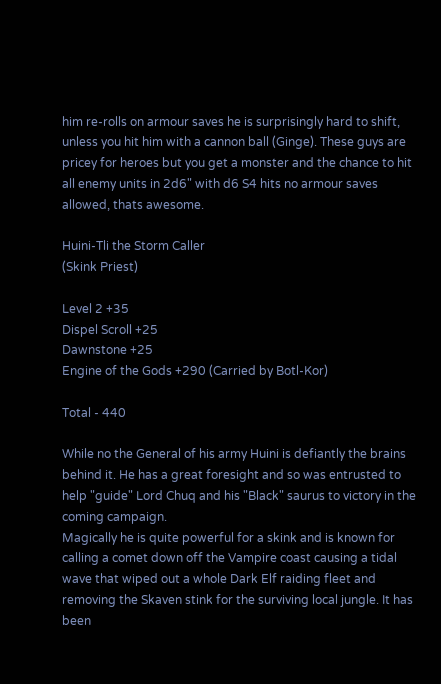him re-rolls on armour saves he is surprisingly hard to shift, unless you hit him with a cannon ball (Ginge). These guys are pricey for heroes but you get a monster and the chance to hit all enemy units in 2d6" with d6 S4 hits no armour saves allowed, thats awesome.

Huini-Tli the Storm Caller
(Skink Priest)

Level 2 +35
Dispel Scroll +25
Dawnstone +25
Engine of the Gods +290 (Carried by Botl-Kor)

Total - 440

While no the General of his army Huini is defiantly the brains behind it. He has a great foresight and so was entrusted to help "guide" Lord Chuq and his "Black" saurus to victory in the coming campaign.
Magically he is quite powerful for a skink and is known for calling a comet down off the Vampire coast causing a tidal wave that wiped out a whole Dark Elf raiding fleet and removing the Skaven stink for the surviving local jungle. It has been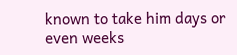known to take him days or even weeks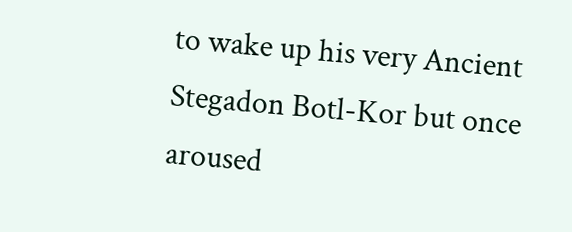to wake up his very Ancient Stegadon Botl-Kor but once aroused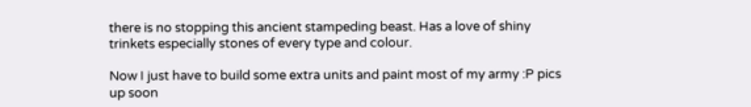there is no stopping this ancient stampeding beast. Has a love of shiny trinkets especially stones of every type and colour.

Now I just have to build some extra units and paint most of my army :P pics up soon